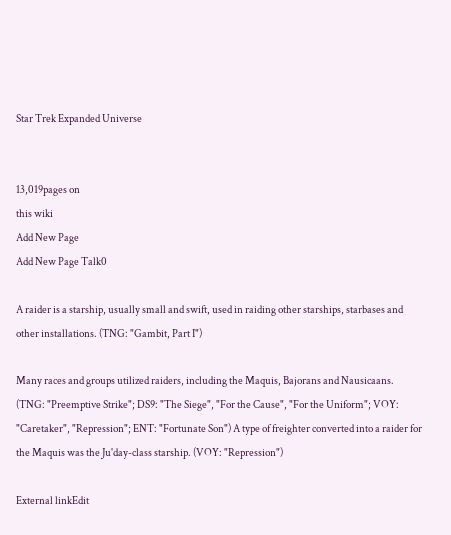Star Trek Expanded Universe


13,019pages on
this wiki
Add New Page
Add New Page Talk0

A raider is a starship, usually small and swift, used in raiding other starships, starbases and other installations. (TNG: "Gambit, Part I")

Many races and groups utilized raiders, including the Maquis, Bajorans and Nausicaans. (TNG: "Preemptive Strike"; DS9: "The Siege", "For the Cause", "For the Uniform"; VOY: "Caretaker", "Repression"; ENT: "Fortunate Son") A type of freighter converted into a raider for the Maquis was the Ju'day-class starship. (VOY: "Repression")

External linkEdit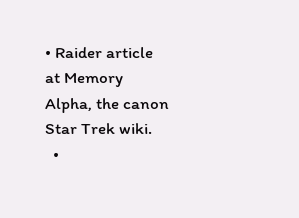• Raider article at Memory Alpha, the canon Star Trek wiki.
  •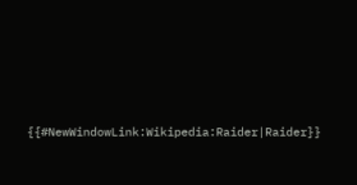{{#NewWindowLink:Wikipedia:Raider|Raider}}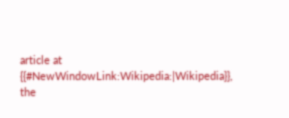article at {{#NewWindowLink:Wikipedia:|Wikipedia}}, the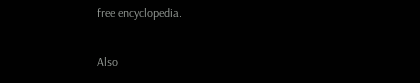free encyclopedia.

Also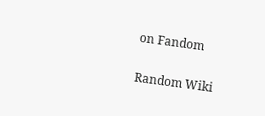on Fandom

Random Wiki